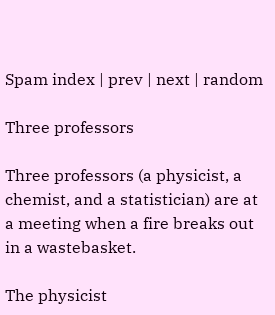Spam index | prev | next | random

Three professors

Three professors (a physicist, a chemist, and a statistician) are at a meeting when a fire breaks out in a wastebasket.

The physicist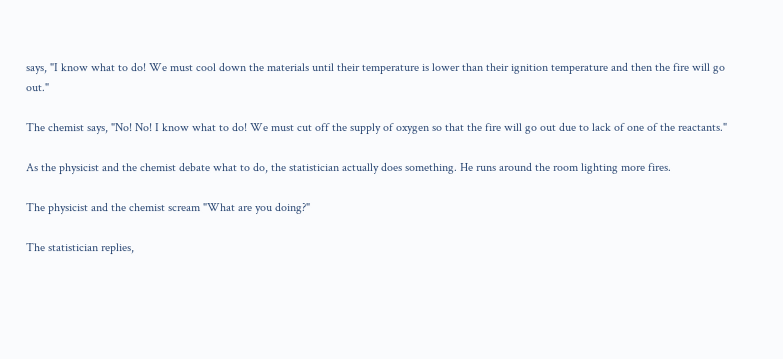says, "I know what to do! We must cool down the materials until their temperature is lower than their ignition temperature and then the fire will go out."

The chemist says, "No! No! I know what to do! We must cut off the supply of oxygen so that the fire will go out due to lack of one of the reactants."

As the physicist and the chemist debate what to do, the statistician actually does something. He runs around the room lighting more fires.

The physicist and the chemist scream "What are you doing?"

The statistician replies,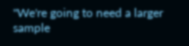"We're going to need a larger sample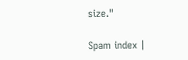size."

Spam index |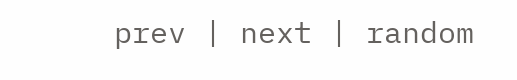prev | next | random